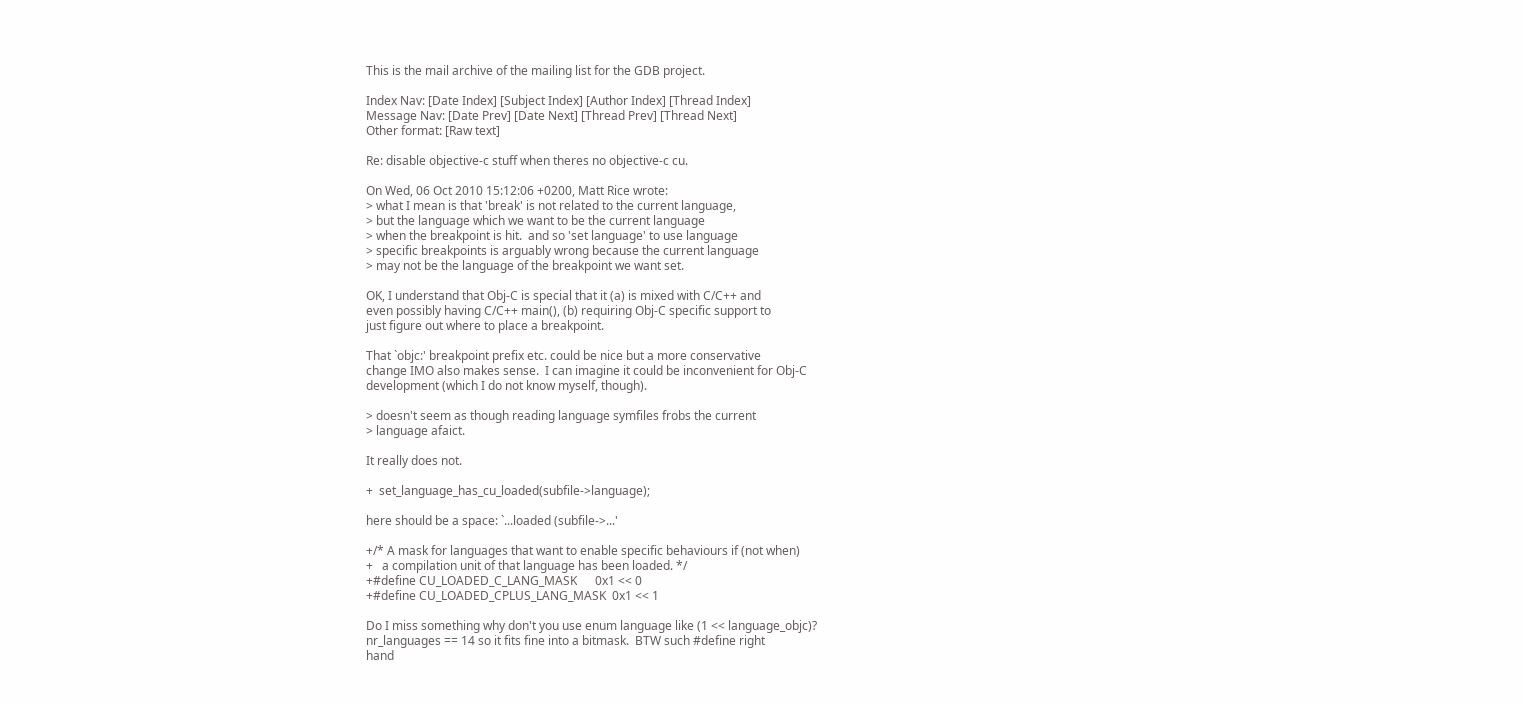This is the mail archive of the mailing list for the GDB project.

Index Nav: [Date Index] [Subject Index] [Author Index] [Thread Index]
Message Nav: [Date Prev] [Date Next] [Thread Prev] [Thread Next]
Other format: [Raw text]

Re: disable objective-c stuff when theres no objective-c cu.

On Wed, 06 Oct 2010 15:12:06 +0200, Matt Rice wrote:
> what I mean is that 'break' is not related to the current language,
> but the language which we want to be the current language
> when the breakpoint is hit.  and so 'set language' to use language
> specific breakpoints is arguably wrong because the current language
> may not be the language of the breakpoint we want set.

OK, I understand that Obj-C is special that it (a) is mixed with C/C++ and
even possibly having C/C++ main(), (b) requiring Obj-C specific support to
just figure out where to place a breakpoint.

That `objc:' breakpoint prefix etc. could be nice but a more conservative
change IMO also makes sense.  I can imagine it could be inconvenient for Obj-C
development (which I do not know myself, though).

> doesn't seem as though reading language symfiles frobs the current
> language afaict.

It really does not.

+  set_language_has_cu_loaded(subfile->language);

here should be a space: `...loaded (subfile->...'

+/* A mask for languages that want to enable specific behaviours if (not when)
+   a compilation unit of that language has been loaded. */
+#define CU_LOADED_C_LANG_MASK      0x1 << 0
+#define CU_LOADED_CPLUS_LANG_MASK  0x1 << 1

Do I miss something why don't you use enum language like (1 << language_objc)?
nr_languages == 14 so it fits fine into a bitmask.  BTW such #define right
hand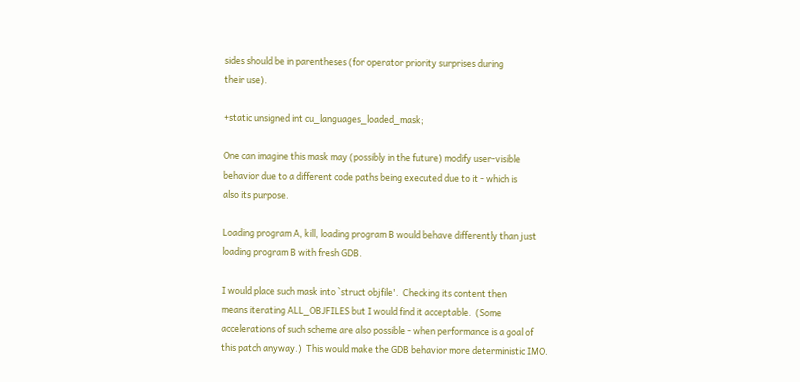sides should be in parentheses (for operator priority surprises during
their use).

+static unsigned int cu_languages_loaded_mask;

One can imagine this mask may (possibly in the future) modify user-visible
behavior due to a different code paths being executed due to it - which is
also its purpose.

Loading program A, kill, loading program B would behave differently than just
loading program B with fresh GDB.

I would place such mask into `struct objfile'.  Checking its content then
means iterating ALL_OBJFILES but I would find it acceptable.  (Some
accelerations of such scheme are also possible - when performance is a goal of
this patch anyway.)  This would make the GDB behavior more deterministic IMO.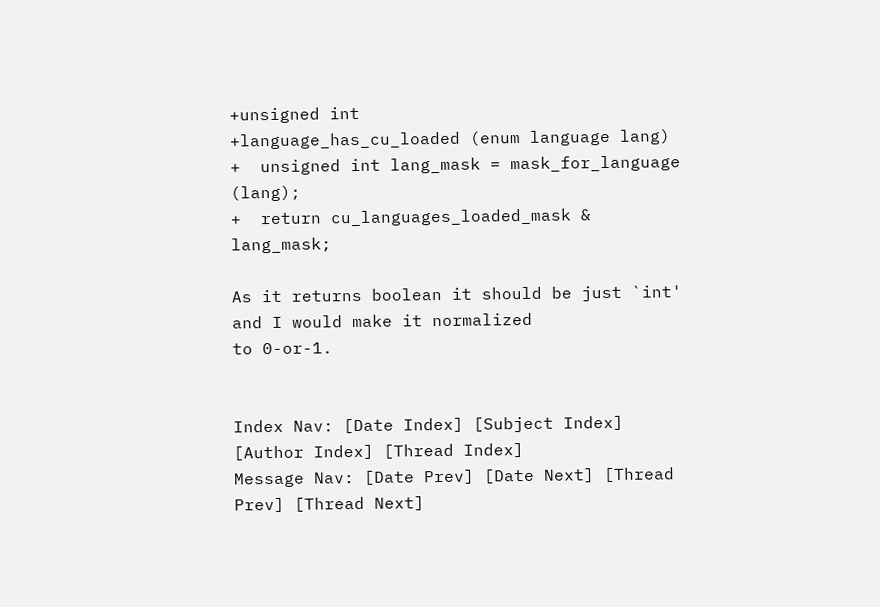+unsigned int
+language_has_cu_loaded (enum language lang)
+  unsigned int lang_mask = mask_for_language (lang);
+  return cu_languages_loaded_mask & lang_mask;

As it returns boolean it should be just `int' and I would make it normalized
to 0-or-1.


Index Nav: [Date Index] [Subject Index] [Author Index] [Thread Index]
Message Nav: [Date Prev] [Date Next] [Thread Prev] [Thread Next]